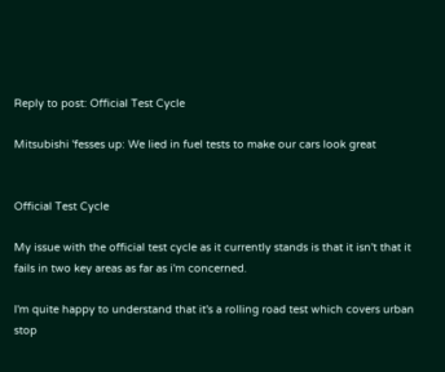Reply to post: Official Test Cycle

Mitsubishi 'fesses up: We lied in fuel tests to make our cars look great


Official Test Cycle

My issue with the official test cycle as it currently stands is that it isn't that it fails in two key areas as far as i'm concerned.

I'm quite happy to understand that it's a rolling road test which covers urban stop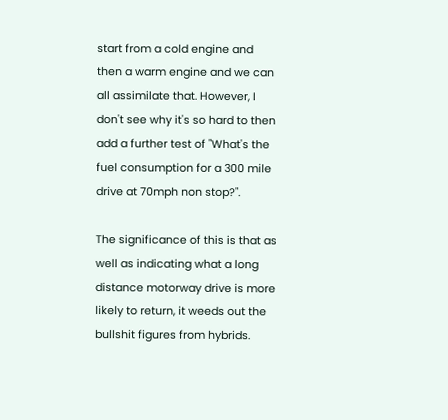start from a cold engine and then a warm engine and we can all assimilate that. However, I don't see why it's so hard to then add a further test of "What's the fuel consumption for a 300 mile drive at 70mph non stop?".

The significance of this is that as well as indicating what a long distance motorway drive is more likely to return, it weeds out the bullshit figures from hybrids.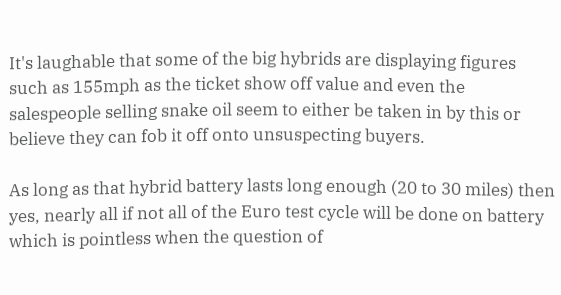It's laughable that some of the big hybrids are displaying figures such as 155mph as the ticket show off value and even the salespeople selling snake oil seem to either be taken in by this or believe they can fob it off onto unsuspecting buyers.

As long as that hybrid battery lasts long enough (20 to 30 miles) then yes, nearly all if not all of the Euro test cycle will be done on battery which is pointless when the question of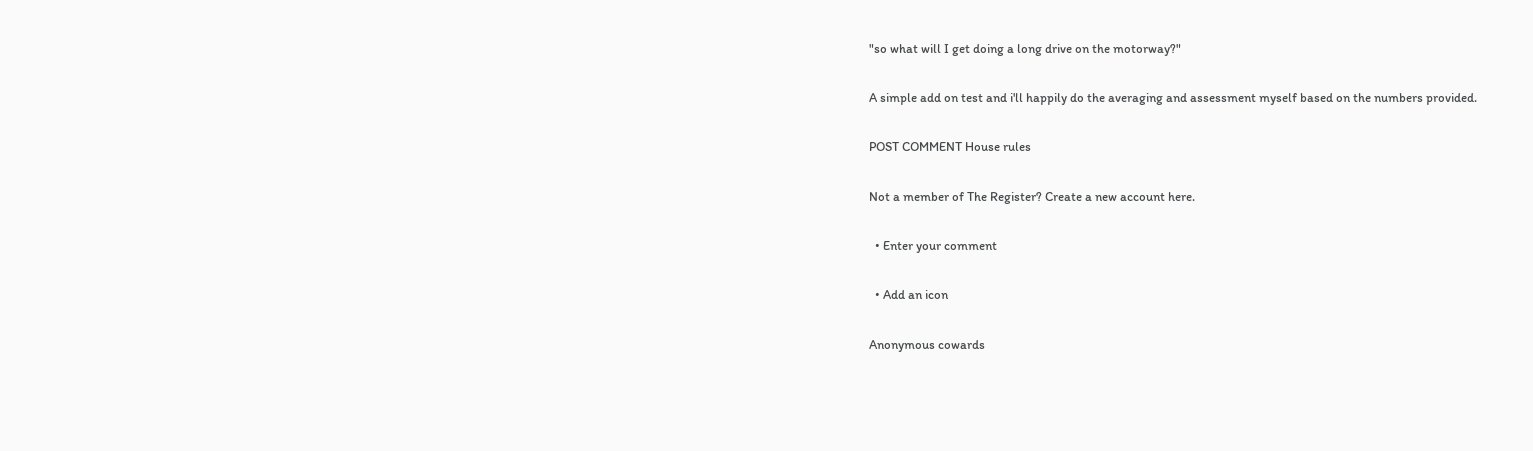"so what will I get doing a long drive on the motorway?"

A simple add on test and i'll happily do the averaging and assessment myself based on the numbers provided.

POST COMMENT House rules

Not a member of The Register? Create a new account here.

  • Enter your comment

  • Add an icon

Anonymous cowards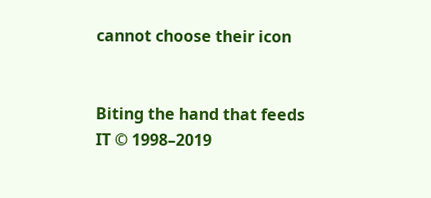cannot choose their icon


Biting the hand that feeds IT © 1998–2019